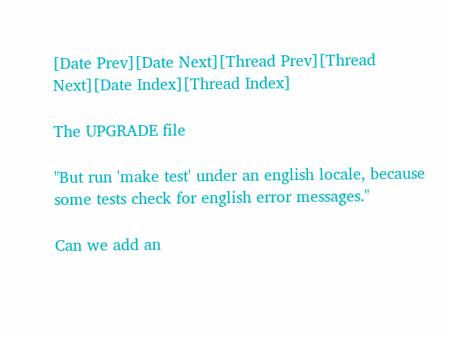[Date Prev][Date Next][Thread Prev][Thread Next][Date Index][Thread Index]

The UPGRADE file

"But run 'make test' under an english locale, because some tests check for english error messages."

Can we add an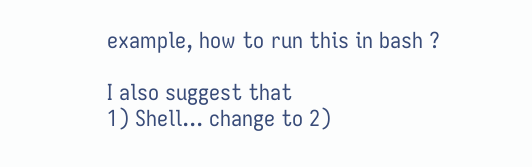example, how to run this in bash ?

I also suggest that
1) Shell... change to 2)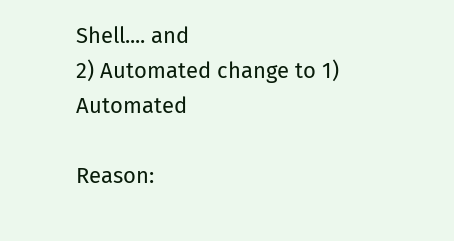Shell.... and
2) Automated change to 1)  Automated

Reason: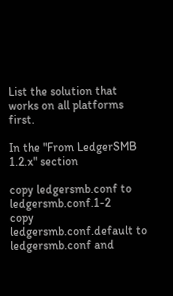List the solution that works on all platforms first.

In the "From LedgerSMB 1.2.x" section

copy ledgersmb.conf to ledgersmb.conf.1-2
copy ledgersmb.conf.default to ledgersmb.conf and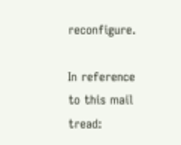reconfigure.

In reference to this mail tread: